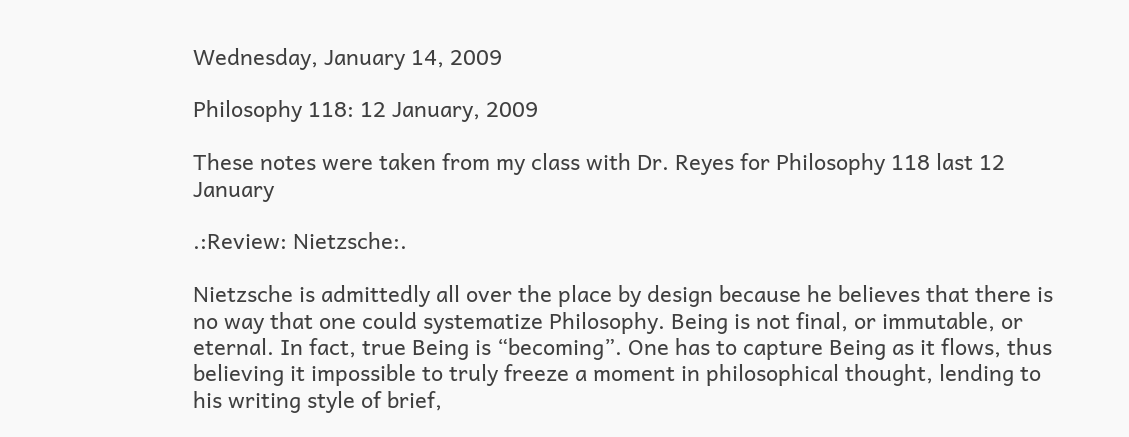Wednesday, January 14, 2009

Philosophy 118: 12 January, 2009

These notes were taken from my class with Dr. Reyes for Philosophy 118 last 12 January

.:Review: Nietzsche:.

Nietzsche is admittedly all over the place by design because he believes that there is no way that one could systematize Philosophy. Being is not final, or immutable, or eternal. In fact, true Being is “becoming”. One has to capture Being as it flows, thus believing it impossible to truly freeze a moment in philosophical thought, lending to his writing style of brief,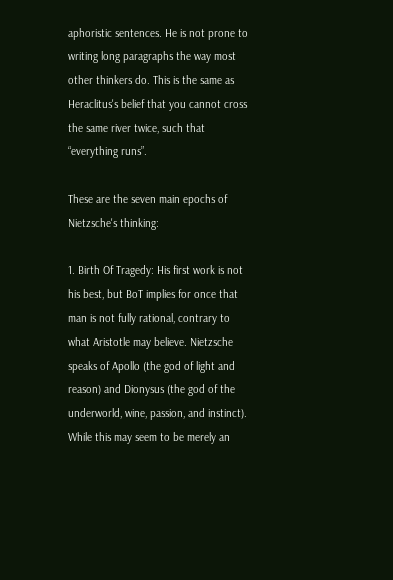aphoristic sentences. He is not prone to writing long paragraphs the way most other thinkers do. This is the same as Heraclitus's belief that you cannot cross the same river twice, such that “everything runs”.

These are the seven main epochs of Nietzsche's thinking:

1. Birth Of Tragedy: His first work is not his best, but BoT implies for once that man is not fully rational, contrary to what Aristotle may believe. Nietzsche speaks of Apollo (the god of light and reason) and Dionysus (the god of the underworld, wine, passion, and instinct). While this may seem to be merely an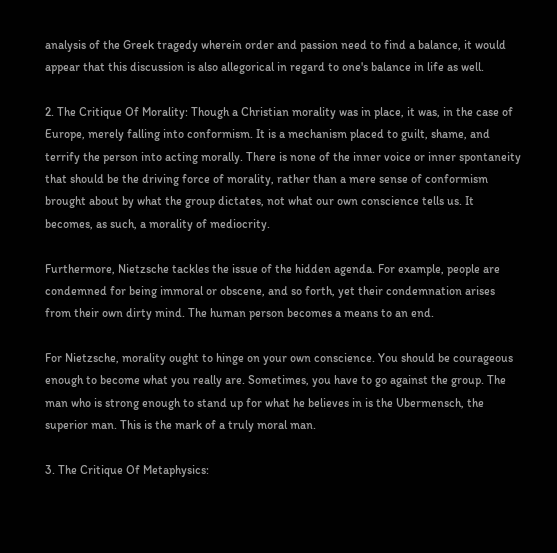analysis of the Greek tragedy wherein order and passion need to find a balance, it would appear that this discussion is also allegorical in regard to one's balance in life as well.

2. The Critique Of Morality: Though a Christian morality was in place, it was, in the case of Europe, merely falling into conformism. It is a mechanism placed to guilt, shame, and terrify the person into acting morally. There is none of the inner voice or inner spontaneity that should be the driving force of morality, rather than a mere sense of conformism brought about by what the group dictates, not what our own conscience tells us. It becomes, as such, a morality of mediocrity.

Furthermore, Nietzsche tackles the issue of the hidden agenda. For example, people are condemned for being immoral or obscene, and so forth, yet their condemnation arises from their own dirty mind. The human person becomes a means to an end.

For Nietzsche, morality ought to hinge on your own conscience. You should be courageous enough to become what you really are. Sometimes, you have to go against the group. The man who is strong enough to stand up for what he believes in is the Ubermensch, the superior man. This is the mark of a truly moral man.

3. The Critique Of Metaphysics: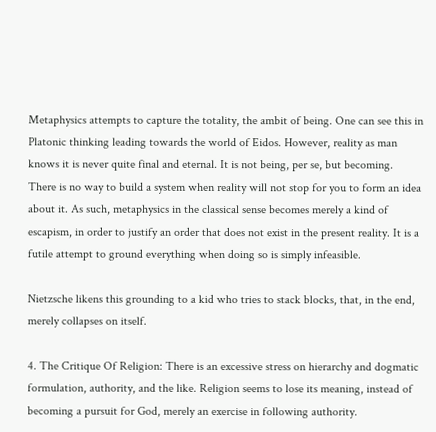Metaphysics attempts to capture the totality, the ambit of being. One can see this in Platonic thinking leading towards the world of Eidos. However, reality as man knows it is never quite final and eternal. It is not being, per se, but becoming. There is no way to build a system when reality will not stop for you to form an idea about it. As such, metaphysics in the classical sense becomes merely a kind of escapism, in order to justify an order that does not exist in the present reality. It is a futile attempt to ground everything when doing so is simply infeasible.

Nietzsche likens this grounding to a kid who tries to stack blocks, that, in the end, merely collapses on itself.

4. The Critique Of Religion: There is an excessive stress on hierarchy and dogmatic formulation, authority, and the like. Religion seems to lose its meaning, instead of becoming a pursuit for God, merely an exercise in following authority.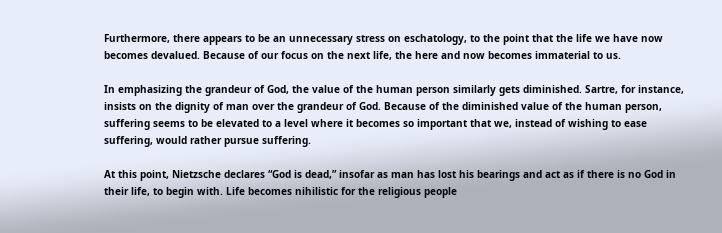Furthermore, there appears to be an unnecessary stress on eschatology, to the point that the life we have now becomes devalued. Because of our focus on the next life, the here and now becomes immaterial to us.

In emphasizing the grandeur of God, the value of the human person similarly gets diminished. Sartre, for instance, insists on the dignity of man over the grandeur of God. Because of the diminished value of the human person, suffering seems to be elevated to a level where it becomes so important that we, instead of wishing to ease suffering, would rather pursue suffering.

At this point, Nietzsche declares “God is dead,” insofar as man has lost his bearings and act as if there is no God in their life, to begin with. Life becomes nihilistic for the religious people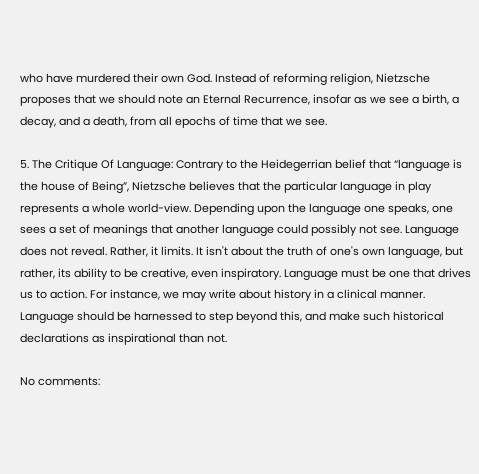who have murdered their own God. Instead of reforming religion, Nietzsche proposes that we should note an Eternal Recurrence, insofar as we see a birth, a decay, and a death, from all epochs of time that we see.

5. The Critique Of Language: Contrary to the Heidegerrian belief that “language is the house of Being”, Nietzsche believes that the particular language in play represents a whole world-view. Depending upon the language one speaks, one sees a set of meanings that another language could possibly not see. Language does not reveal. Rather, it limits. It isn't about the truth of one's own language, but rather, its ability to be creative, even inspiratory. Language must be one that drives us to action. For instance, we may write about history in a clinical manner. Language should be harnessed to step beyond this, and make such historical declarations as inspirational than not.

No comments: